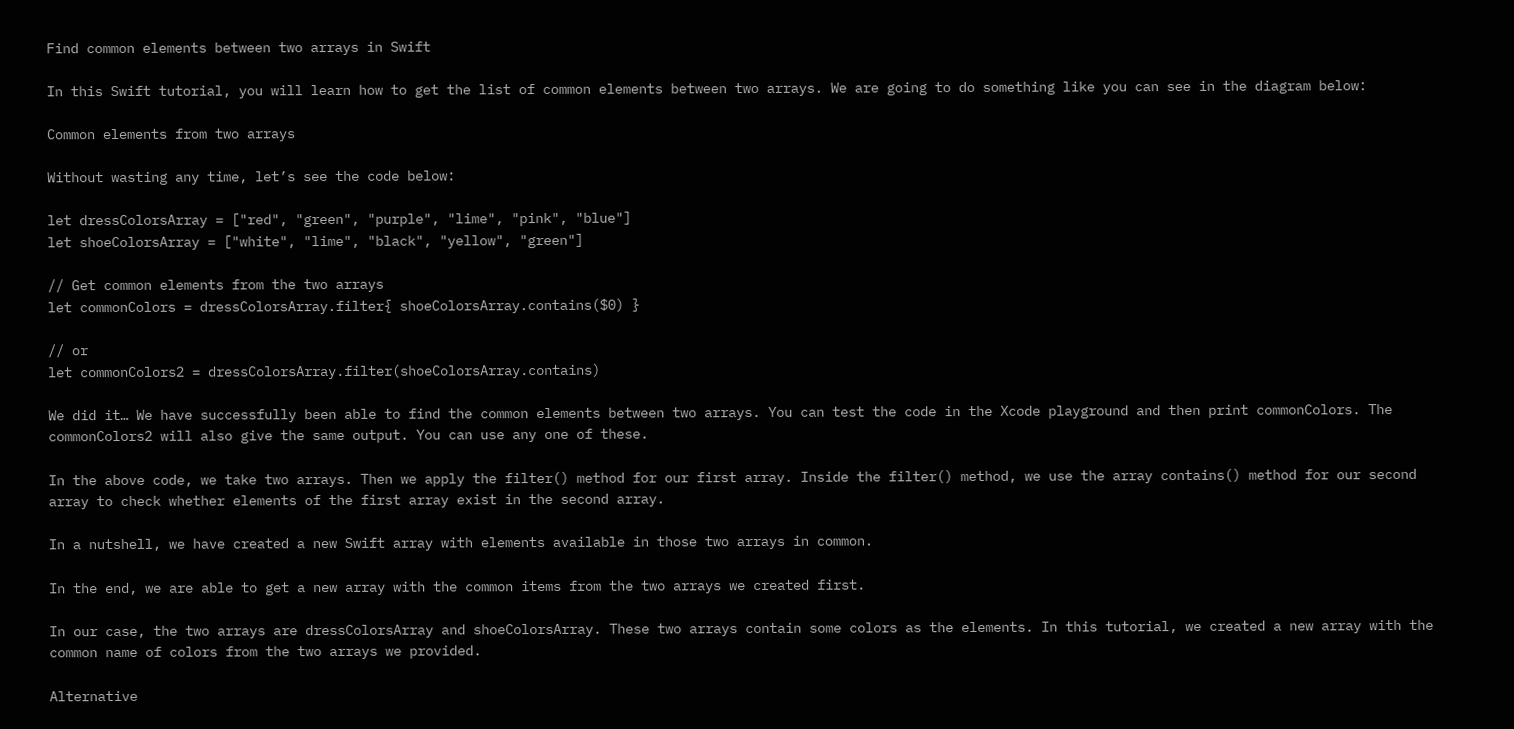Find common elements between two arrays in Swift

In this Swift tutorial, you will learn how to get the list of common elements between two arrays. We are going to do something like you can see in the diagram below:

Common elements from two arrays

Without wasting any time, let’s see the code below:

let dressColorsArray = ["red", "green", "purple", "lime", "pink", "blue"]
let shoeColorsArray = ["white", "lime", "black", "yellow", "green"]

// Get common elements from the two arrays
let commonColors = dressColorsArray.filter{ shoeColorsArray.contains($0) }

// or
let commonColors2 = dressColorsArray.filter(shoeColorsArray.contains)

We did it… We have successfully been able to find the common elements between two arrays. You can test the code in the Xcode playground and then print commonColors. The commonColors2 will also give the same output. You can use any one of these.

In the above code, we take two arrays. Then we apply the filter() method for our first array. Inside the filter() method, we use the array contains() method for our second array to check whether elements of the first array exist in the second array.

In a nutshell, we have created a new Swift array with elements available in those two arrays in common.

In the end, we are able to get a new array with the common items from the two arrays we created first.

In our case, the two arrays are dressColorsArray and shoeColorsArray. These two arrays contain some colors as the elements. In this tutorial, we created a new array with the common name of colors from the two arrays we provided.

Alternative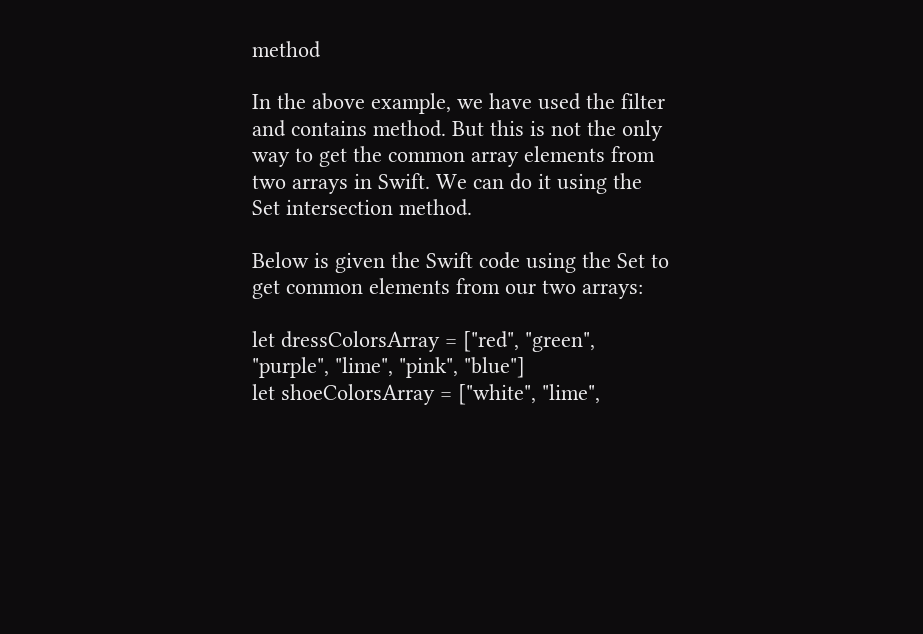method

In the above example, we have used the filter and contains method. But this is not the only way to get the common array elements from two arrays in Swift. We can do it using the Set intersection method.

Below is given the Swift code using the Set to get common elements from our two arrays:

let dressColorsArray = ["red", "green", "purple", "lime", "pink", "blue"]
let shoeColorsArray = ["white", "lime",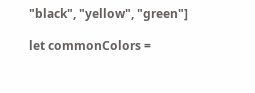"black", "yellow", "green"]

let commonColors =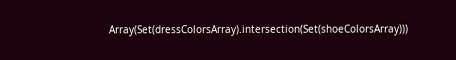Array(Set(dressColorsArray).intersection(Set(shoeColorsArray)))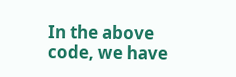In the above code, we have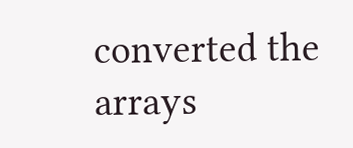converted the arrays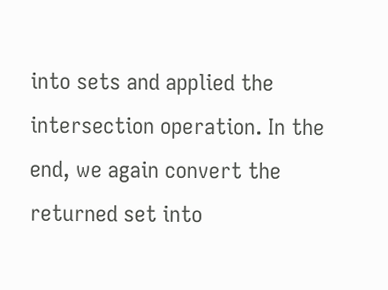into sets and applied the intersection operation. In the end, we again convert the returned set into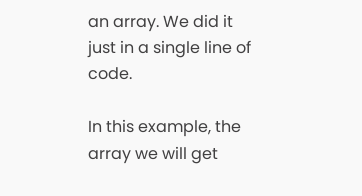an array. We did it just in a single line of code.

In this example, the array we will get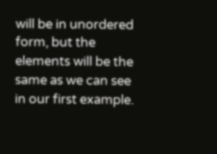will be in unordered form, but the elements will be the same as we can see in our first example.